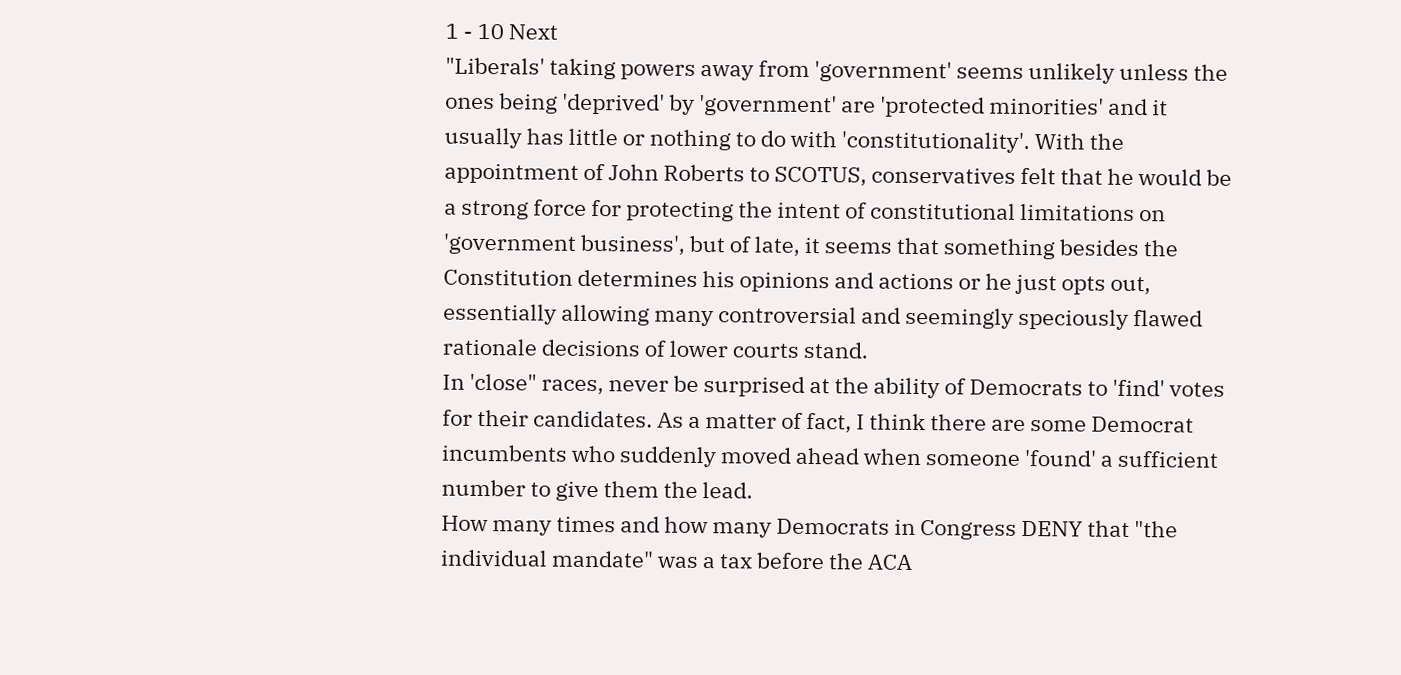1 - 10 Next
"Liberals' taking powers away from 'government' seems unlikely unless the ones being 'deprived' by 'government' are 'protected minorities' and it usually has little or nothing to do with 'constitutionality'. With the appointment of John Roberts to SCOTUS, conservatives felt that he would be a strong force for protecting the intent of constitutional limitations on 'government business', but of late, it seems that something besides the Constitution determines his opinions and actions or he just opts out, essentially allowing many controversial and seemingly speciously flawed rationale decisions of lower courts stand.
In 'close" races, never be surprised at the ability of Democrats to 'find' votes for their candidates. As a matter of fact, I think there are some Democrat incumbents who suddenly moved ahead when someone 'found' a sufficient number to give them the lead.
How many times and how many Democrats in Congress DENY that "the individual mandate" was a tax before the ACA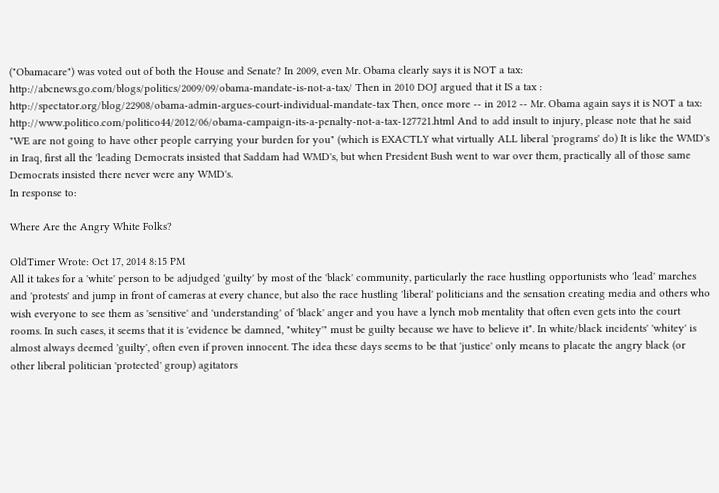("Obamacare") was voted out of both the House and Senate? In 2009, even Mr. Obama clearly says it is NOT a tax: http://abcnews.go.com/blogs/politics/2009/09/obama-mandate-is-not-a-tax/ Then in 2010 DOJ argued that it IS a tax : http://spectator.org/blog/22908/obama-admin-argues-court-individual-mandate-tax Then, once more -- in 2012 -- Mr. Obama again says it is NOT a tax: http://www.politico.com/politico44/2012/06/obama-campaign-its-a-penalty-not-a-tax-127721.html And to add insult to injury, please note that he said "WE are not going to have other people carrying your burden for you" (which is EXACTLY what virtually ALL liberal 'programs' do) It is like the WMD's in Iraq, first all the 'leading Democrats insisted that Saddam had WMD's, but when President Bush went to war over them, practically all of those same Democrats insisted there never were any WMD's.
In response to:

Where Are the Angry White Folks?

OldTimer Wrote: Oct 17, 2014 8:15 PM
All it takes for a 'white' person to be adjudged 'guilty' by most of the 'black' community, particularly the race hustling opportunists who 'lead' marches and 'protests' and jump in front of cameras at every chance, but also the race hustling 'liberal' politicians and the sensation creating media and others who wish everyone to see them as 'sensitive' and 'understanding' of 'black' anger and you have a lynch mob mentality that often even gets into the court rooms. In such cases, it seems that it is 'evidence be damned, "whitey'" must be guilty because we have to believe it". In white/black incidents' 'whitey' is almost always deemed 'guilty', often even if proven innocent. The idea these days seems to be that 'justice' only means to placate the angry black (or other liberal politician 'protected' group) agitators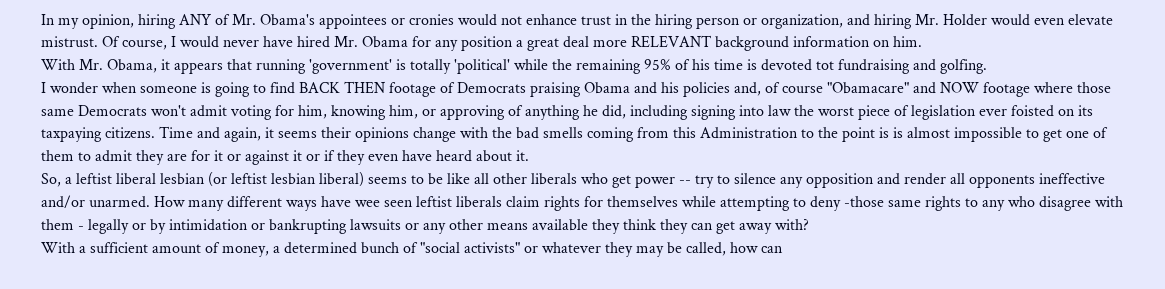In my opinion, hiring ANY of Mr. Obama's appointees or cronies would not enhance trust in the hiring person or organization, and hiring Mr. Holder would even elevate mistrust. Of course, I would never have hired Mr. Obama for any position a great deal more RELEVANT background information on him.
With Mr. Obama, it appears that running 'government' is totally 'political' while the remaining 95% of his time is devoted tot fundraising and golfing.
I wonder when someone is going to find BACK THEN footage of Democrats praising Obama and his policies and, of course "Obamacare" and NOW footage where those same Democrats won't admit voting for him, knowing him, or approving of anything he did, including signing into law the worst piece of legislation ever foisted on its taxpaying citizens. Time and again, it seems their opinions change with the bad smells coming from this Administration to the point is is almost impossible to get one of them to admit they are for it or against it or if they even have heard about it.
So, a leftist liberal lesbian (or leftist lesbian liberal) seems to be like all other liberals who get power -- try to silence any opposition and render all opponents ineffective and/or unarmed. How many different ways have wee seen leftist liberals claim rights for themselves while attempting to deny -those same rights to any who disagree with them - legally or by intimidation or bankrupting lawsuits or any other means available they think they can get away with?
With a sufficient amount of money, a determined bunch of "social activists" or whatever they may be called, how can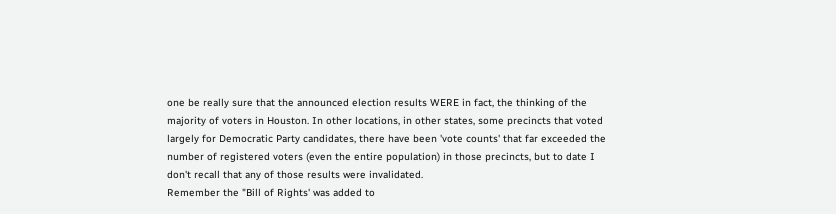one be really sure that the announced election results WERE in fact, the thinking of the majority of voters in Houston. In other locations, in other states, some precincts that voted largely for Democratic Party candidates, there have been 'vote counts' that far exceeded the number of registered voters (even the entire population) in those precincts, but to date I don't recall that any of those results were invalidated.
Remember the "Bill of Rights' was added to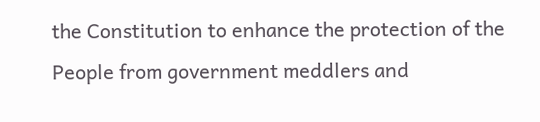the Constitution to enhance the protection of the People from government meddlers and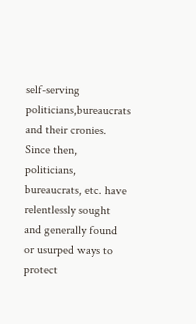self-serving politicians,bureaucrats and their cronies. Since then, politicians, bureaucrats, etc. have relentlessly sought and generally found or usurped ways to protect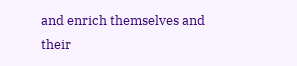and enrich themselves and their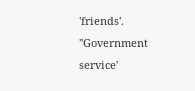'friends'. "Government service'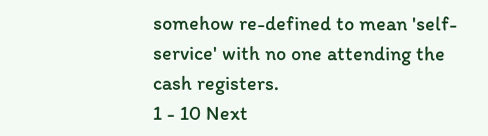somehow re-defined to mean 'self-service' with no one attending the cash registers.
1 - 10 Next